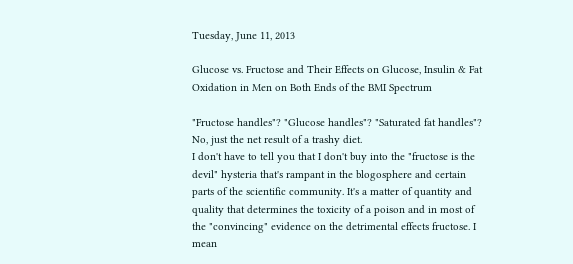Tuesday, June 11, 2013

Glucose vs. Fructose and Their Effects on Glucose, Insulin & Fat Oxidation in Men on Both Ends of the BMI Spectrum

"Fructose handles"? "Glucose handles"? "Saturated fat handles"? No, just the net result of a trashy diet.
I don't have to tell you that I don't buy into the "fructose is the devil" hysteria that's rampant in the blogosphere and certain parts of the scientific community. It's a matter of quantity and quality that determines the toxicity of a poison and in most of the "convincing" evidence on the detrimental effects fructose. I mean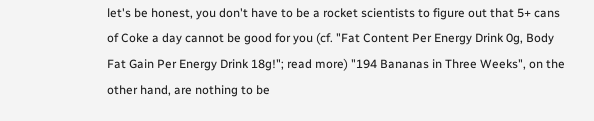let's be honest, you don't have to be a rocket scientists to figure out that 5+ cans of Coke a day cannot be good for you (cf. "Fat Content Per Energy Drink 0g, Body Fat Gain Per Energy Drink 18g!"; read more) "194 Bananas in Three Weeks", on the other hand, are nothing to be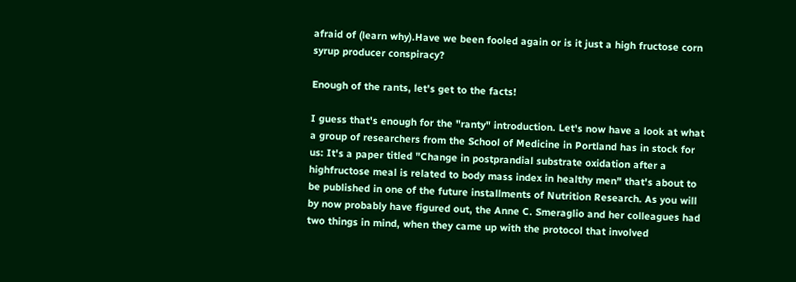afraid of (learn why).Have we been fooled again or is it just a high fructose corn syrup producer conspiracy?

Enough of the rants, let's get to the facts!

I guess that's enough for the "ranty" introduction. Let's now have a look at what a group of researchers from the School of Medicine in Portland has in stock for us: It's a paper titled "Change in postprandial substrate oxidation after a highfructose meal is related to body mass index in healthy men" that's about to be published in one of the future installments of Nutrition Research. As you will by now probably have figured out, the Anne C. Smeraglio and her colleagues had two things in mind, when they came up with the protocol that involved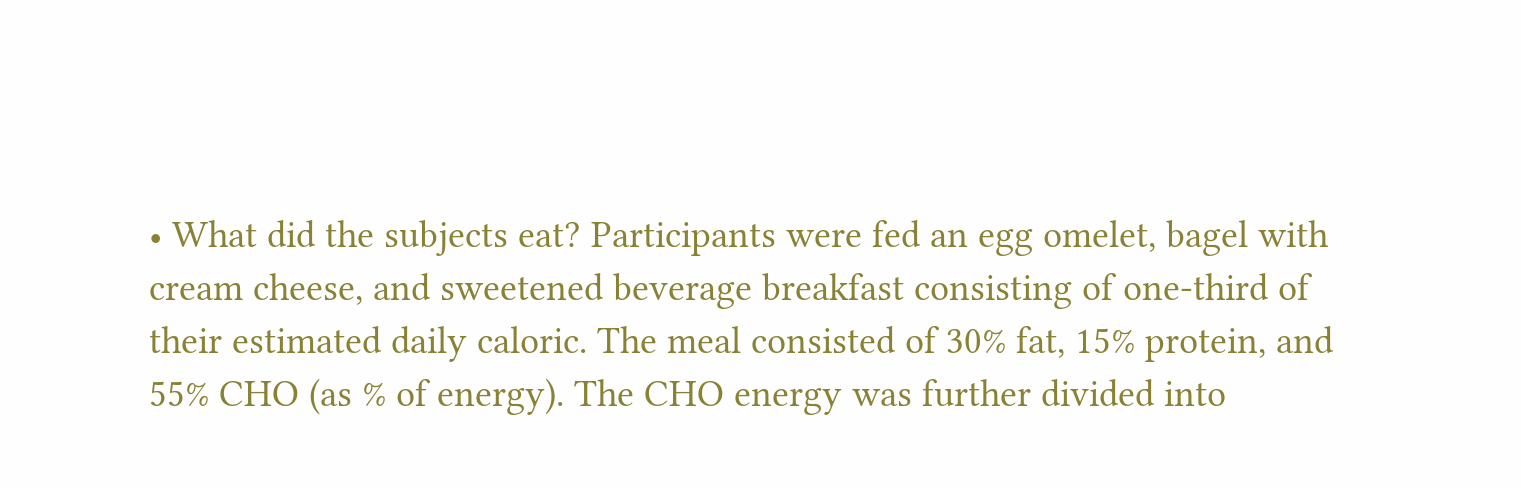• What did the subjects eat? Participants were fed an egg omelet, bagel with cream cheese, and sweetened beverage breakfast consisting of one-third of their estimated daily caloric. The meal consisted of 30% fat, 15% protein, and 55% CHO (as % of energy). The CHO energy was further divided into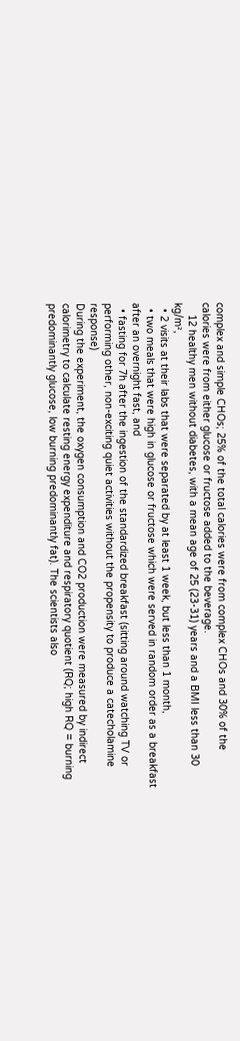complex and simple CHOs; 25% of the total calories were from complex CHOs and 30% of the calories were from either glucose or fructose added to the beverage.
    12 healthy men without diabetes, with a mean age of 25 (23-31) years and a BMI less than 30 kg/m²,
  • 2 visits at their labs that were separated by at least 1 week, but less than 1 month,
  • two meals that were high in glucose or fructose which were served in random order as a breakfast after an overnight fast, and
  • fasting for 7h after the ingestion of the standardized breakfast (sitting around watching TV or performing other, non-exciting quiet activities without the propensity to produce a catecholamine response)
During the experiment, the oxygen consumption and CO2 production were measured by indirect calorimetry to calculate resting energy expenditure and respiratory quotient (RQ; high RQ = burning predominantly glucose, low burning predominantly fat). The scientists also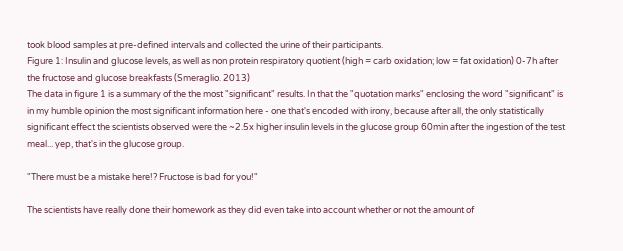took blood samples at pre-defined intervals and collected the urine of their participants.
Figure 1: Insulin and glucose levels, as well as non protein respiratory quotient (high = carb oxidation; low = fat oxidation) 0-7h after the fructose and glucose breakfasts (Smeraglio. 2013)
The data in figure 1 is a summary of the the most "significant" results. In that the "quotation marks" enclosing the word "significant" is in my humble opinion the most significant information here - one that's encoded with irony, because after all, the only statistically significant effect the scientists observed were the ~2.5x higher insulin levels in the glucose group 60min after the ingestion of the test meal... yep, that's in the glucose group.

"There must be a mistake here!? Fructose is bad for you!"

The scientists have really done their homework as they did even take into account whether or not the amount of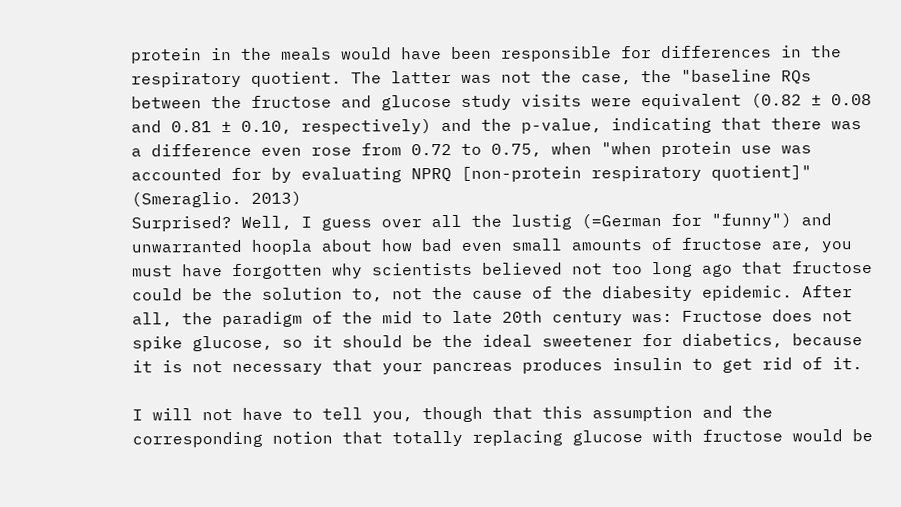protein in the meals would have been responsible for differences in the respiratory quotient. The latter was not the case, the "baseline RQs between the fructose and glucose study visits were equivalent (0.82 ± 0.08 and 0.81 ± 0.10, respectively) and the p-value, indicating that there was a difference even rose from 0.72 to 0.75, when "when protein use was accounted for by evaluating NPRQ [non-protein respiratory quotient]" (Smeraglio. 2013)
Surprised? Well, I guess over all the lustig (=German for "funny") and unwarranted hoopla about how bad even small amounts of fructose are, you must have forgotten why scientists believed not too long ago that fructose could be the solution to, not the cause of the diabesity epidemic. After all, the paradigm of the mid to late 20th century was: Fructose does not spike glucose, so it should be the ideal sweetener for diabetics, because it is not necessary that your pancreas produces insulin to get rid of it.

I will not have to tell you, though that this assumption and the corresponding notion that totally replacing glucose with fructose would be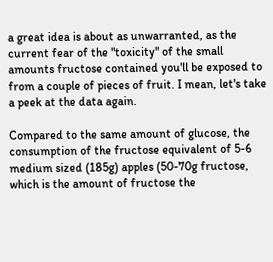a great idea is about as unwarranted, as the current fear of the "toxicity" of the small amounts fructose contained you'll be exposed to from a couple of pieces of fruit. I mean, let's take a peek at the data again.

Compared to the same amount of glucose, the consumption of the fructose equivalent of 5-6 medium sized (185g) apples (50-70g fructose, which is the amount of fructose the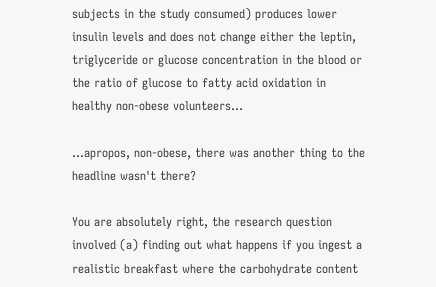subjects in the study consumed) produces lower insulin levels and does not change either the leptin, triglyceride or glucose concentration in the blood or the ratio of glucose to fatty acid oxidation in healthy non-obese volunteers...

...apropos, non-obese, there was another thing to the headline wasn't there?

You are absolutely right, the research question involved (a) finding out what happens if you ingest a realistic breakfast where the carbohydrate content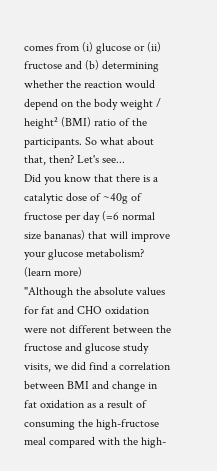comes from (i) glucose or (ii) fructose and (b) determining whether the reaction would depend on the body weight / height² (BMI) ratio of the participants. So what about that, then? Let's see...
Did you know that there is a catalytic dose of ~40g of fructose per day (=6 normal size bananas) that will improve your glucose metabolism? (learn more)
"Although the absolute values for fat and CHO oxidation were not different between the fructose and glucose study visits, we did find a correlation between BMI and change in fat oxidation as a result of consuming the high-fructose meal compared with the high-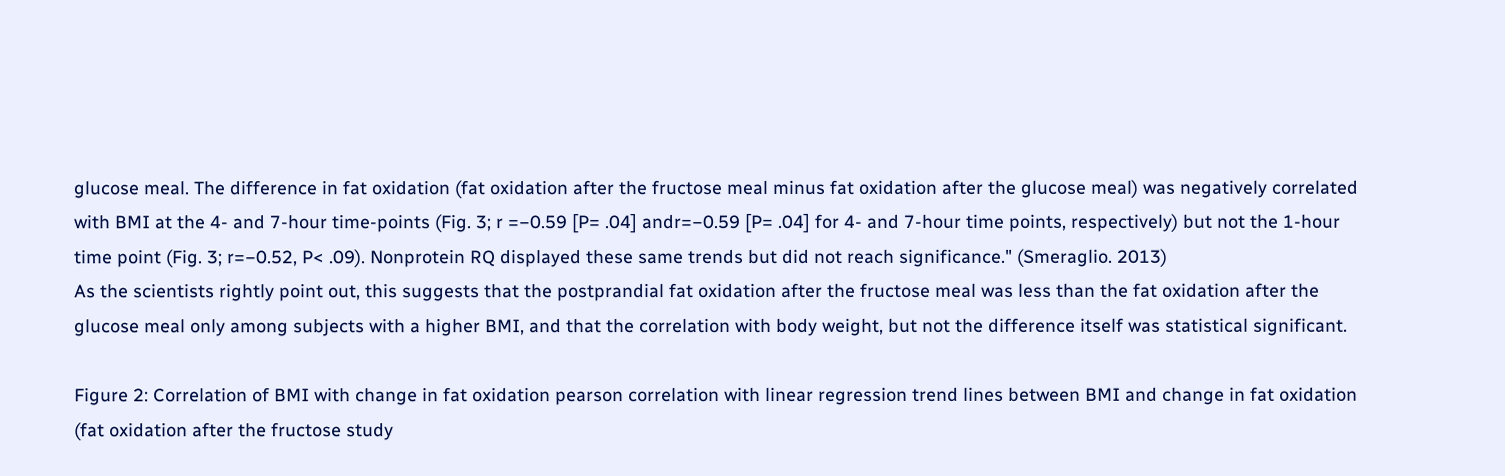glucose meal. The difference in fat oxidation (fat oxidation after the fructose meal minus fat oxidation after the glucose meal) was negatively correlated with BMI at the 4- and 7-hour time-points (Fig. 3; r =−0.59 [P= .04] andr=−0.59 [P= .04] for 4- and 7-hour time points, respectively) but not the 1-hour time point (Fig. 3; r=−0.52, P< .09). Nonprotein RQ displayed these same trends but did not reach significance." (Smeraglio. 2013)
As the scientists rightly point out, this suggests that the postprandial fat oxidation after the fructose meal was less than the fat oxidation after the glucose meal only among subjects with a higher BMI, and that the correlation with body weight, but not the difference itself was statistical significant.

Figure 2: Correlation of BMI with change in fat oxidation pearson correlation with linear regression trend lines between BMI and change in fat oxidation (fat oxidation after the fructose study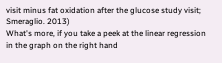visit minus fat oxidation after the glucose study visit; Smeraglio. 2013)
What's more, if you take a peek at the linear regression in the graph on the right hand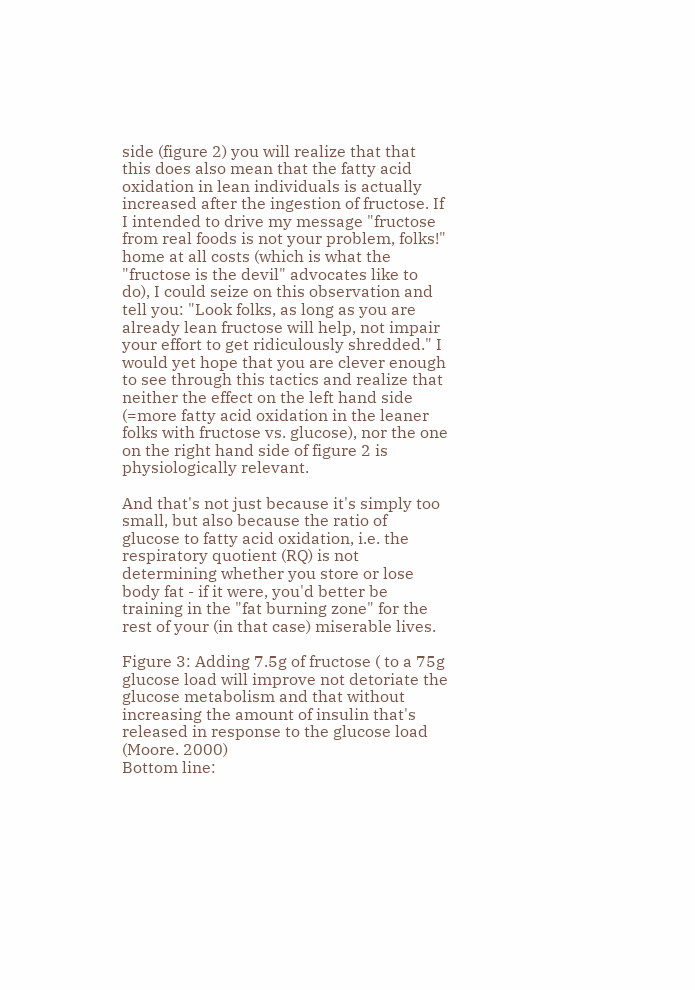side (figure 2) you will realize that that this does also mean that the fatty acid oxidation in lean individuals is actually increased after the ingestion of fructose. If I intended to drive my message "fructose from real foods is not your problem, folks!" home at all costs (which is what the "fructose is the devil" advocates like to do), I could seize on this observation and tell you: "Look folks, as long as you are already lean fructose will help, not impair your effort to get ridiculously shredded." I would yet hope that you are clever enough to see through this tactics and realize that neither the effect on the left hand side (=more fatty acid oxidation in the leaner folks with fructose vs. glucose), nor the one on the right hand side of figure 2 is physiologically relevant.

And that's not just because it's simply too small, but also because the ratio of glucose to fatty acid oxidation, i.e. the respiratory quotient (RQ) is not determining whether you store or lose body fat - if it were, you'd better be training in the "fat burning zone" for the rest of your (in that case) miserable lives.

Figure 3: Adding 7.5g of fructose ( to a 75g glucose load will improve not detoriate the glucose metabolism and that without increasing the amount of insulin that's released in response to the glucose load (Moore. 2000)
Bottom line: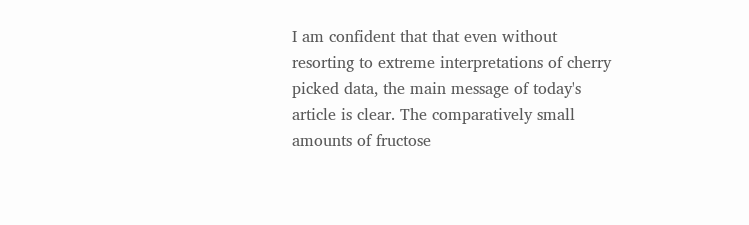I am confident that that even without resorting to extreme interpretations of cherry picked data, the main message of today's article is clear. The comparatively small amounts of fructose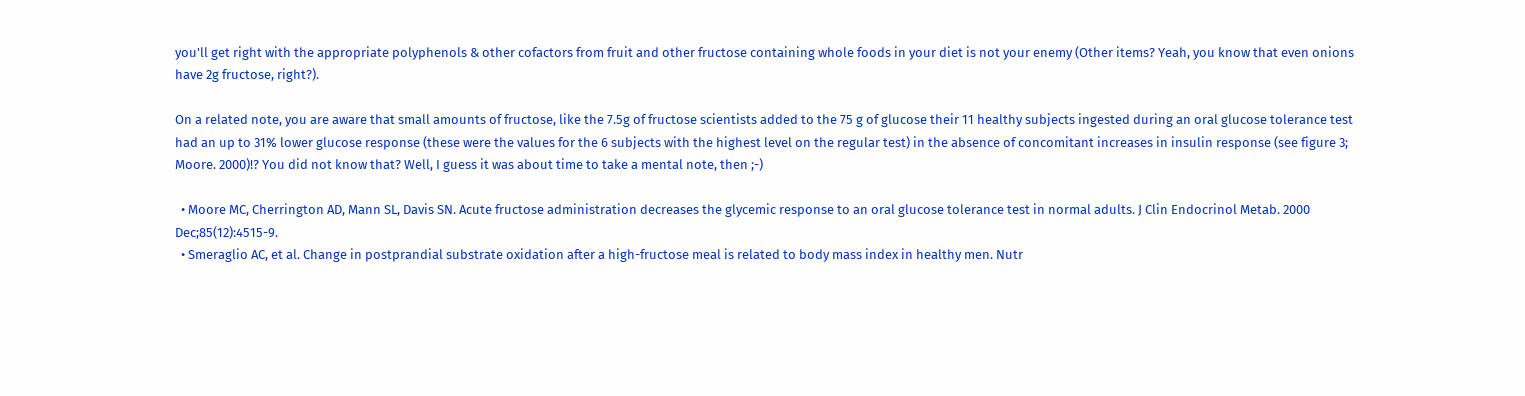you'll get right with the appropriate polyphenols & other cofactors from fruit and other fructose containing whole foods in your diet is not your enemy (Other items? Yeah, you know that even onions have 2g fructose, right?).

On a related note, you are aware that small amounts of fructose, like the 7.5g of fructose scientists added to the 75 g of glucose their 11 healthy subjects ingested during an oral glucose tolerance test had an up to 31% lower glucose response (these were the values for the 6 subjects with the highest level on the regular test) in the absence of concomitant increases in insulin response (see figure 3; Moore. 2000)!? You did not know that? Well, I guess it was about time to take a mental note, then ;-)

  • Moore MC, Cherrington AD, Mann SL, Davis SN. Acute fructose administration decreases the glycemic response to an oral glucose tolerance test in normal adults. J Clin Endocrinol Metab. 2000 Dec;85(12):4515-9.
  • Smeraglio AC, et al. Change in postprandial substrate oxidation after a high-fructose meal is related to body mass index in healthy men. Nutr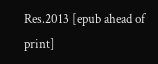Res.2013 [epub ahead of print]